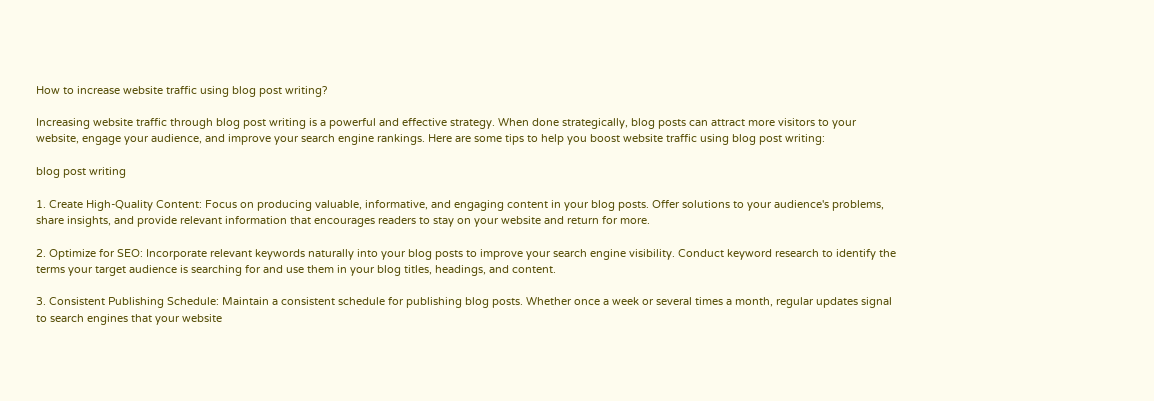How to increase website traffic using blog post writing?

Increasing website traffic through blog post writing is a powerful and effective strategy. When done strategically, blog posts can attract more visitors to your website, engage your audience, and improve your search engine rankings. Here are some tips to help you boost website traffic using blog post writing:

blog post writing

1. Create High-Quality Content: Focus on producing valuable, informative, and engaging content in your blog posts. Offer solutions to your audience's problems, share insights, and provide relevant information that encourages readers to stay on your website and return for more.

2. Optimize for SEO: Incorporate relevant keywords naturally into your blog posts to improve your search engine visibility. Conduct keyword research to identify the terms your target audience is searching for and use them in your blog titles, headings, and content.

3. Consistent Publishing Schedule: Maintain a consistent schedule for publishing blog posts. Whether once a week or several times a month, regular updates signal to search engines that your website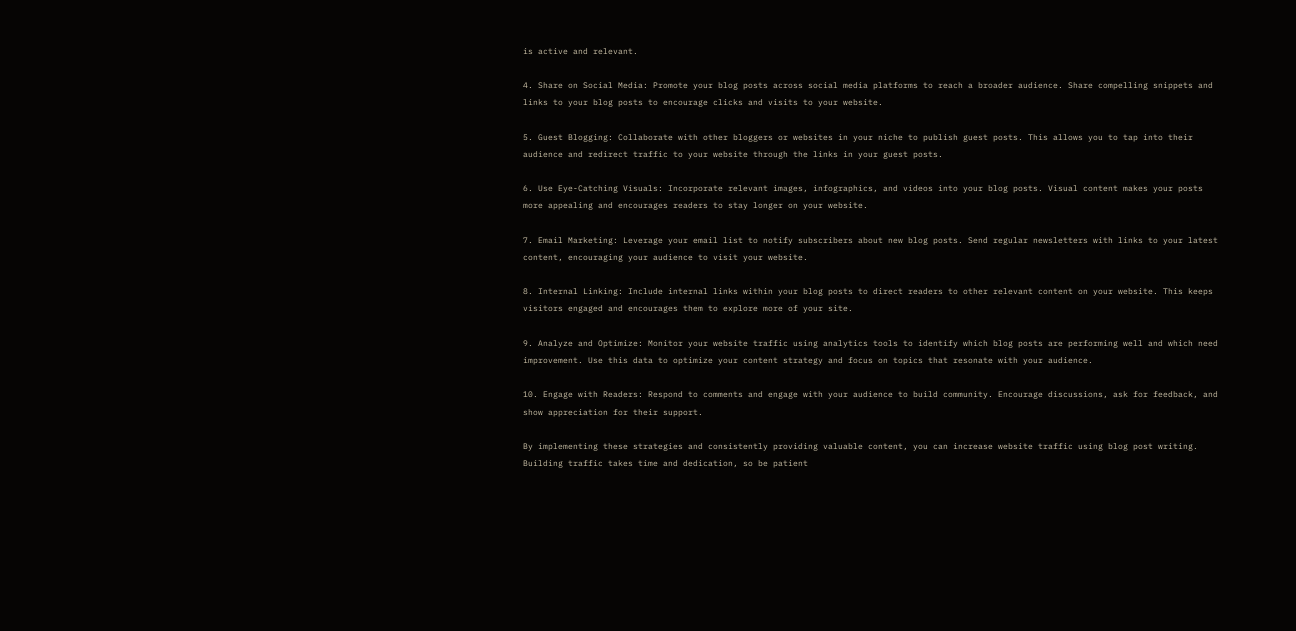is active and relevant.

4. Share on Social Media: Promote your blog posts across social media platforms to reach a broader audience. Share compelling snippets and links to your blog posts to encourage clicks and visits to your website.

5. Guest Blogging: Collaborate with other bloggers or websites in your niche to publish guest posts. This allows you to tap into their audience and redirect traffic to your website through the links in your guest posts.

6. Use Eye-Catching Visuals: Incorporate relevant images, infographics, and videos into your blog posts. Visual content makes your posts more appealing and encourages readers to stay longer on your website.

7. Email Marketing: Leverage your email list to notify subscribers about new blog posts. Send regular newsletters with links to your latest content, encouraging your audience to visit your website.

8. Internal Linking: Include internal links within your blog posts to direct readers to other relevant content on your website. This keeps visitors engaged and encourages them to explore more of your site.

9. Analyze and Optimize: Monitor your website traffic using analytics tools to identify which blog posts are performing well and which need improvement. Use this data to optimize your content strategy and focus on topics that resonate with your audience.

10. Engage with Readers: Respond to comments and engage with your audience to build community. Encourage discussions, ask for feedback, and show appreciation for their support.

By implementing these strategies and consistently providing valuable content, you can increase website traffic using blog post writing. Building traffic takes time and dedication, so be patient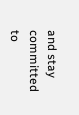and stay committed to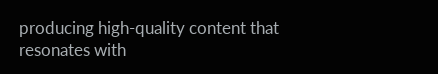producing high-quality content that resonates with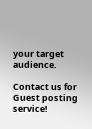your target audience.

Contact us for Guest posting service!